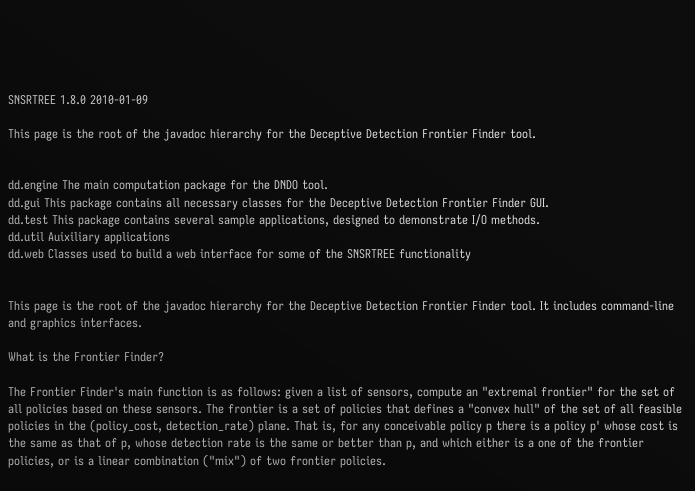SNSRTREE 1.8.0 2010-01-09

This page is the root of the javadoc hierarchy for the Deceptive Detection Frontier Finder tool.


dd.engine The main computation package for the DNDO tool.
dd.gui This package contains all necessary classes for the Deceptive Detection Frontier Finder GUI.
dd.test This package contains several sample applications, designed to demonstrate I/O methods.
dd.util Auixiliary applications
dd.web Classes used to build a web interface for some of the SNSRTREE functionality


This page is the root of the javadoc hierarchy for the Deceptive Detection Frontier Finder tool. It includes command-line and graphics interfaces.

What is the Frontier Finder?

The Frontier Finder's main function is as follows: given a list of sensors, compute an "extremal frontier" for the set of all policies based on these sensors. The frontier is a set of policies that defines a "convex hull" of the set of all feasible policies in the (policy_cost, detection_rate) plane. That is, for any conceivable policy p there is a policy p' whose cost is the same as that of p, whose detection rate is the same or better than p, and which either is a one of the frontier policies, or is a linear combination ("mix") of two frontier policies.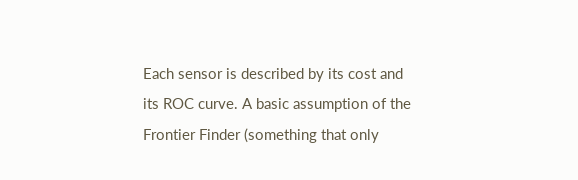Each sensor is described by its cost and its ROC curve. A basic assumption of the Frontier Finder (something that only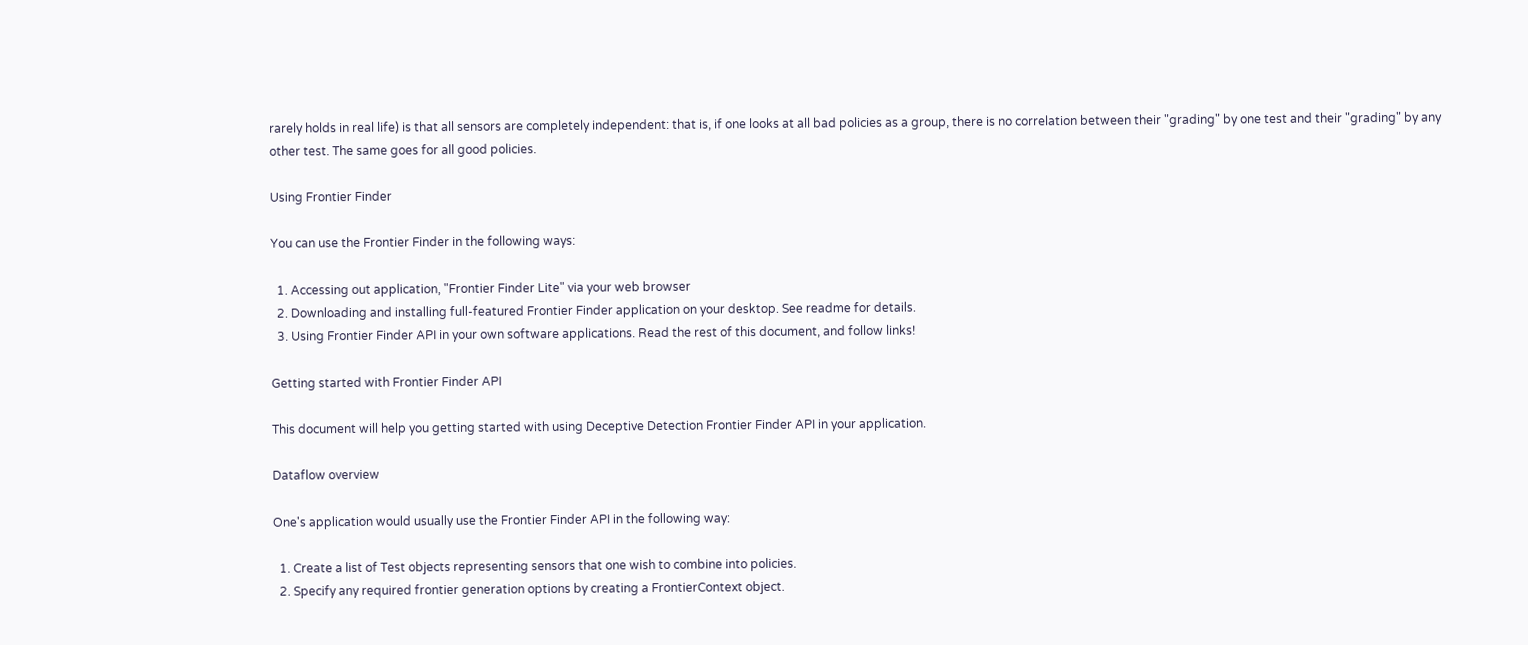rarely holds in real life) is that all sensors are completely independent: that is, if one looks at all bad policies as a group, there is no correlation between their "grading" by one test and their "grading" by any other test. The same goes for all good policies.

Using Frontier Finder

You can use the Frontier Finder in the following ways:

  1. Accessing out application, "Frontier Finder Lite" via your web browser
  2. Downloading and installing full-featured Frontier Finder application on your desktop. See readme for details.
  3. Using Frontier Finder API in your own software applications. Read the rest of this document, and follow links!

Getting started with Frontier Finder API

This document will help you getting started with using Deceptive Detection Frontier Finder API in your application.

Dataflow overview

One's application would usually use the Frontier Finder API in the following way:

  1. Create a list of Test objects representing sensors that one wish to combine into policies.
  2. Specify any required frontier generation options by creating a FrontierContext object.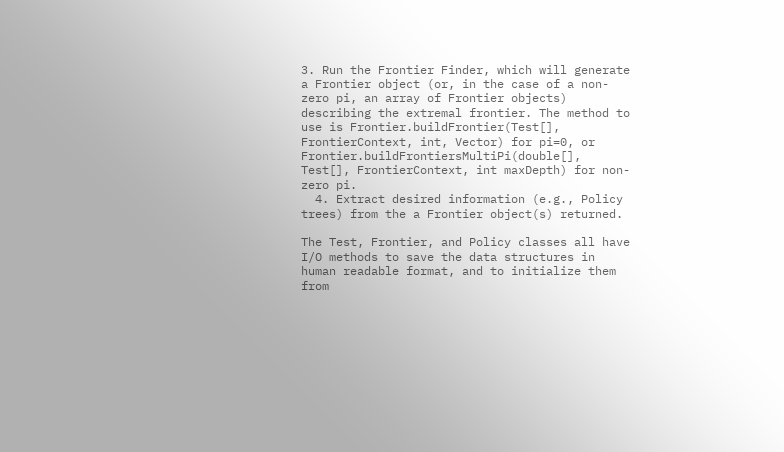3. Run the Frontier Finder, which will generate a Frontier object (or, in the case of a non-zero pi, an array of Frontier objects) describing the extremal frontier. The method to use is Frontier.buildFrontier(Test[], FrontierContext, int, Vector) for pi=0, or Frontier.buildFrontiersMultiPi(double[], Test[], FrontierContext, int maxDepth) for non-zero pi.
  4. Extract desired information (e.g., Policy trees) from the a Frontier object(s) returned.

The Test, Frontier, and Policy classes all have I/O methods to save the data structures in human readable format, and to initialize them from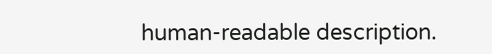human-readable description.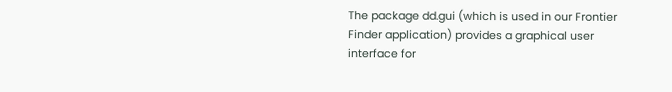The package dd.gui (which is used in our Frontier Finder application) provides a graphical user interface for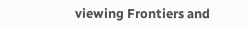viewing Frontiers and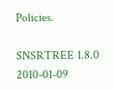Policies.

SNSRTREE 1.8.0 2010-01-09